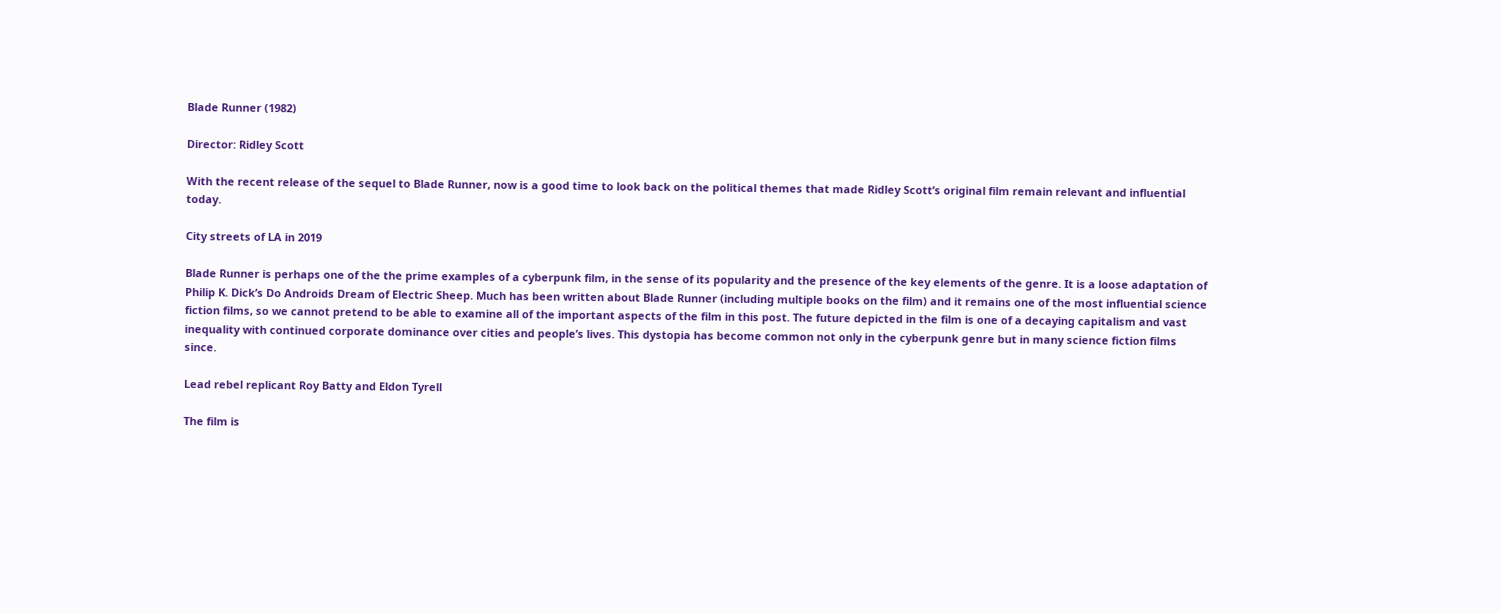Blade Runner (1982)

Director: Ridley Scott

With the recent release of the sequel to Blade Runner, now is a good time to look back on the political themes that made Ridley Scott’s original film remain relevant and influential today.

City streets of LA in 2019

Blade Runner is perhaps one of the the prime examples of a cyberpunk film, in the sense of its popularity and the presence of the key elements of the genre. It is a loose adaptation of Philip K. Dick’s Do Androids Dream of Electric Sheep. Much has been written about Blade Runner (including multiple books on the film) and it remains one of the most influential science fiction films, so we cannot pretend to be able to examine all of the important aspects of the film in this post. The future depicted in the film is one of a decaying capitalism and vast inequality with continued corporate dominance over cities and people’s lives. This dystopia has become common not only in the cyberpunk genre but in many science fiction films since.

Lead rebel replicant Roy Batty and Eldon Tyrell

The film is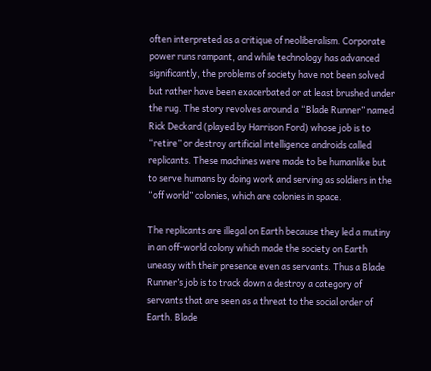often interpreted as a critique of neoliberalism. Corporate power runs rampant, and while technology has advanced significantly, the problems of society have not been solved but rather have been exacerbated or at least brushed under the rug. The story revolves around a “Blade Runner” named Rick Deckard (played by Harrison Ford) whose job is to “retire” or destroy artificial intelligence androids called replicants. These machines were made to be humanlike but to serve humans by doing work and serving as soldiers in the “off world” colonies, which are colonies in space.

The replicants are illegal on Earth because they led a mutiny in an off-world colony which made the society on Earth uneasy with their presence even as servants. Thus a Blade Runner’s job is to track down a destroy a category of servants that are seen as a threat to the social order of Earth. Blade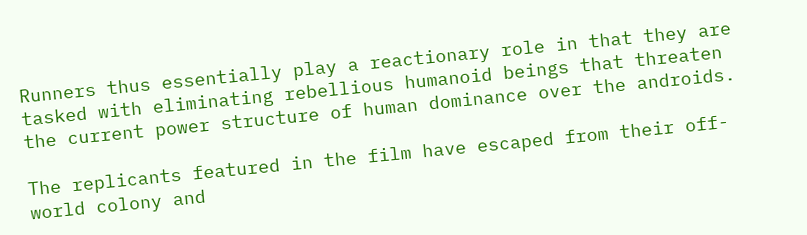Runners thus essentially play a reactionary role in that they are tasked with eliminating rebellious humanoid beings that threaten the current power structure of human dominance over the androids.

The replicants featured in the film have escaped from their off-world colony and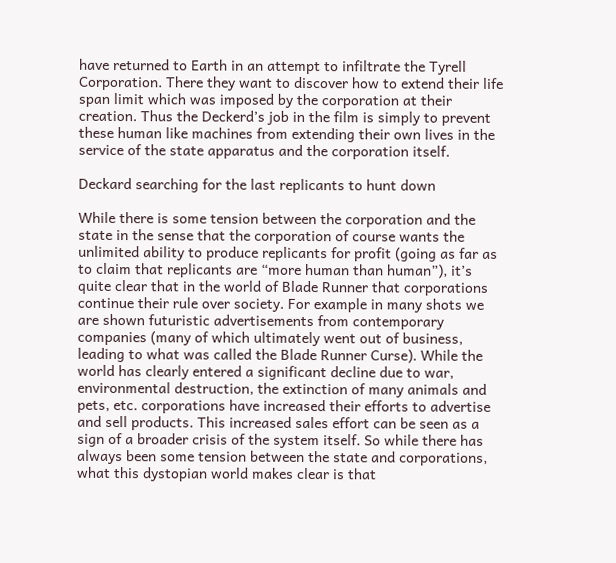have returned to Earth in an attempt to infiltrate the Tyrell Corporation. There they want to discover how to extend their life span limit which was imposed by the corporation at their creation. Thus the Deckerd’s job in the film is simply to prevent these human like machines from extending their own lives in the service of the state apparatus and the corporation itself.

Deckard searching for the last replicants to hunt down

While there is some tension between the corporation and the state in the sense that the corporation of course wants the unlimited ability to produce replicants for profit (going as far as to claim that replicants are “more human than human”), it’s quite clear that in the world of Blade Runner that corporations continue their rule over society. For example in many shots we are shown futuristic advertisements from contemporary companies (many of which ultimately went out of business, leading to what was called the Blade Runner Curse). While the world has clearly entered a significant decline due to war, environmental destruction, the extinction of many animals and pets, etc. corporations have increased their efforts to advertise and sell products. This increased sales effort can be seen as a sign of a broader crisis of the system itself. So while there has always been some tension between the state and corporations, what this dystopian world makes clear is that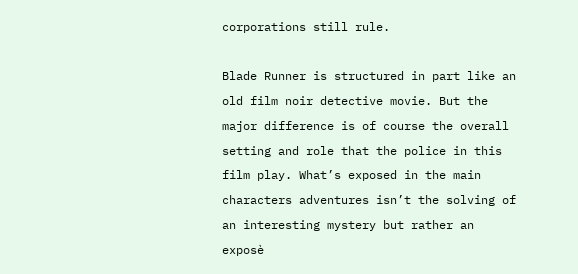corporations still rule.

Blade Runner is structured in part like an old film noir detective movie. But the major difference is of course the overall setting and role that the police in this film play. What’s exposed in the main characters adventures isn’t the solving of an interesting mystery but rather an exposè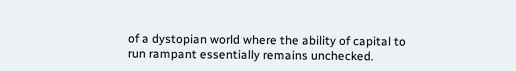of a dystopian world where the ability of capital to run rampant essentially remains unchecked.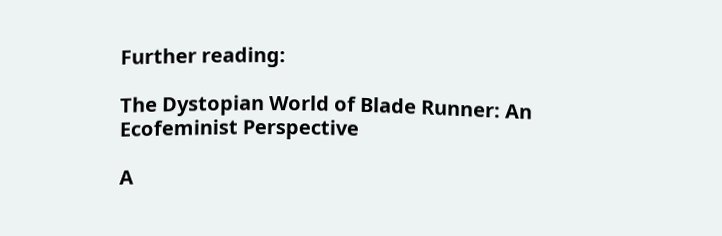Further reading:

The Dystopian World of Blade Runner: An Ecofeminist Perspective

A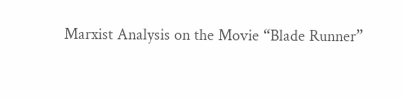Marxist Analysis on the Movie “Blade Runner”